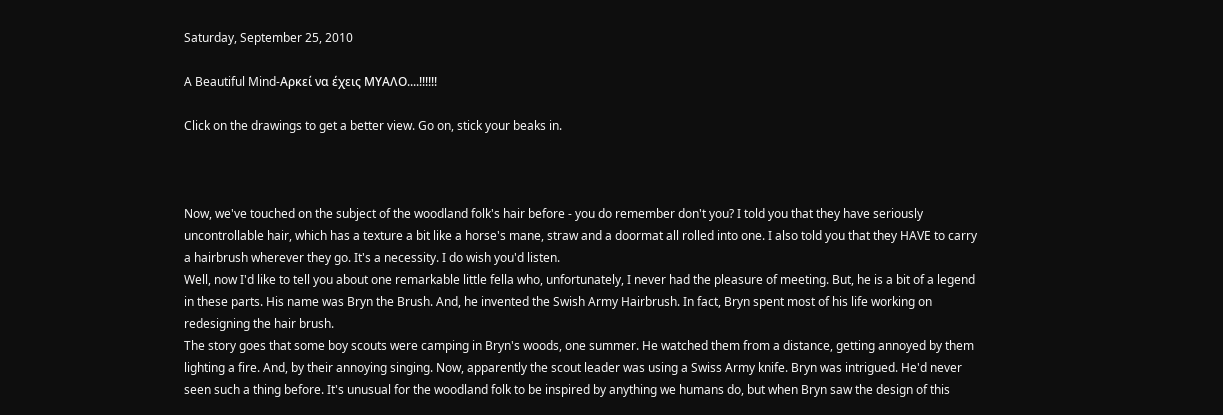Saturday, September 25, 2010

A Beautiful Mind-Αρκεί να έχεις ΜΥΑΛΟ....!!!!!!

Click on the drawings to get a better view. Go on, stick your beaks in.



Now, we've touched on the subject of the woodland folk's hair before - you do remember don't you? I told you that they have seriously uncontrollable hair, which has a texture a bit like a horse's mane, straw and a doormat all rolled into one. I also told you that they HAVE to carry a hairbrush wherever they go. It's a necessity. I do wish you'd listen.
Well, now I'd like to tell you about one remarkable little fella who, unfortunately, I never had the pleasure of meeting. But, he is a bit of a legend in these parts. His name was Bryn the Brush. And, he invented the Swish Army Hairbrush. In fact, Bryn spent most of his life working on redesigning the hair brush.
The story goes that some boy scouts were camping in Bryn's woods, one summer. He watched them from a distance, getting annoyed by them lighting a fire. And, by their annoying singing. Now, apparently the scout leader was using a Swiss Army knife. Bryn was intrigued. He'd never seen such a thing before. It's unusual for the woodland folk to be inspired by anything we humans do, but when Bryn saw the design of this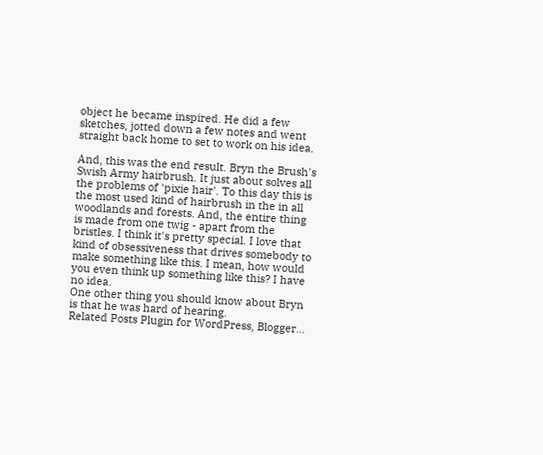object he became inspired. He did a few sketches, jotted down a few notes and went straight back home to set to work on his idea.

And, this was the end result. Bryn the Brush's Swish Army hairbrush. It just about solves all the problems of 'pixie hair'. To this day this is the most used kind of hairbrush in the in all woodlands and forests. And, the entire thing is made from one twig - apart from the bristles. I think it's pretty special. I love that kind of obsessiveness that drives somebody to make something like this. I mean, how would you even think up something like this? I have no idea.
One other thing you should know about Bryn is that he was hard of hearing.
Related Posts Plugin for WordPress, Blogger...